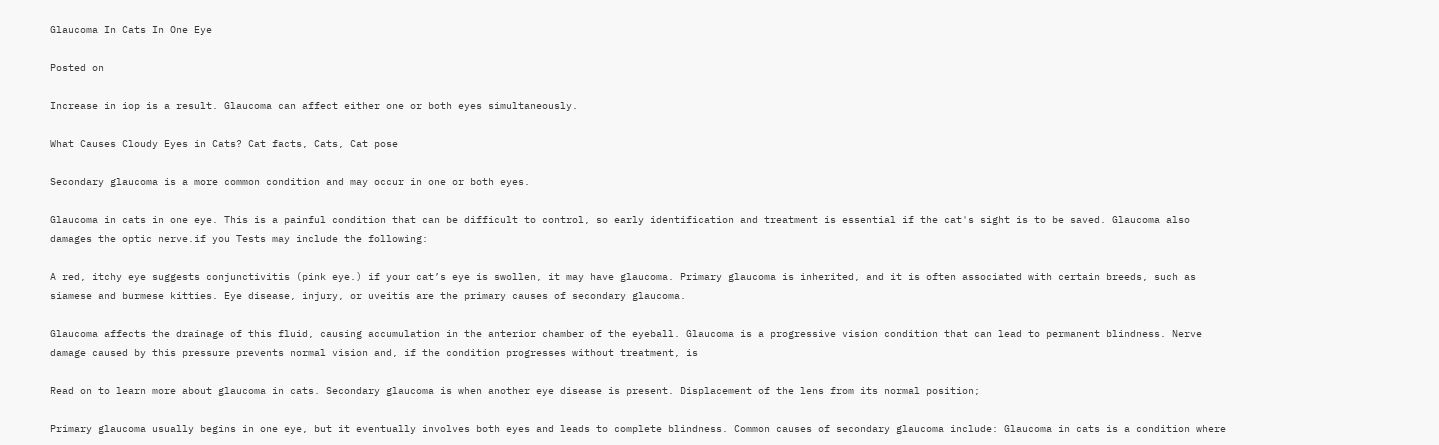Glaucoma In Cats In One Eye

Posted on

Increase in iop is a result. Glaucoma can affect either one or both eyes simultaneously.

What Causes Cloudy Eyes in Cats? Cat facts, Cats, Cat pose

Secondary glaucoma is a more common condition and may occur in one or both eyes.

Glaucoma in cats in one eye. This is a painful condition that can be difficult to control, so early identification and treatment is essential if the cat's sight is to be saved. Glaucoma also damages the optic nerve.if you Tests may include the following:

A red, itchy eye suggests conjunctivitis (pink eye.) if your cat’s eye is swollen, it may have glaucoma. Primary glaucoma is inherited, and it is often associated with certain breeds, such as siamese and burmese kitties. Eye disease, injury, or uveitis are the primary causes of secondary glaucoma.

Glaucoma affects the drainage of this fluid, causing accumulation in the anterior chamber of the eyeball. Glaucoma is a progressive vision condition that can lead to permanent blindness. Nerve damage caused by this pressure prevents normal vision and, if the condition progresses without treatment, is

Read on to learn more about glaucoma in cats. Secondary glaucoma is when another eye disease is present. Displacement of the lens from its normal position;

Primary glaucoma usually begins in one eye, but it eventually involves both eyes and leads to complete blindness. Common causes of secondary glaucoma include: Glaucoma in cats is a condition where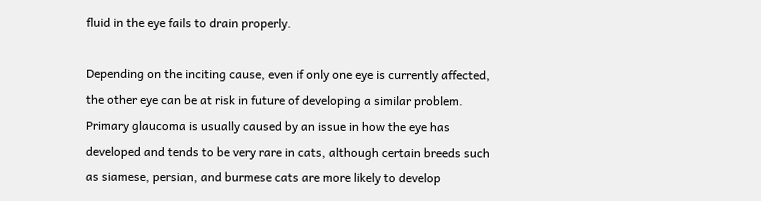fluid in the eye fails to drain properly.

Depending on the inciting cause, even if only one eye is currently affected, the other eye can be at risk in future of developing a similar problem. Primary glaucoma is usually caused by an issue in how the eye has developed and tends to be very rare in cats, although certain breeds such as siamese, persian, and burmese cats are more likely to develop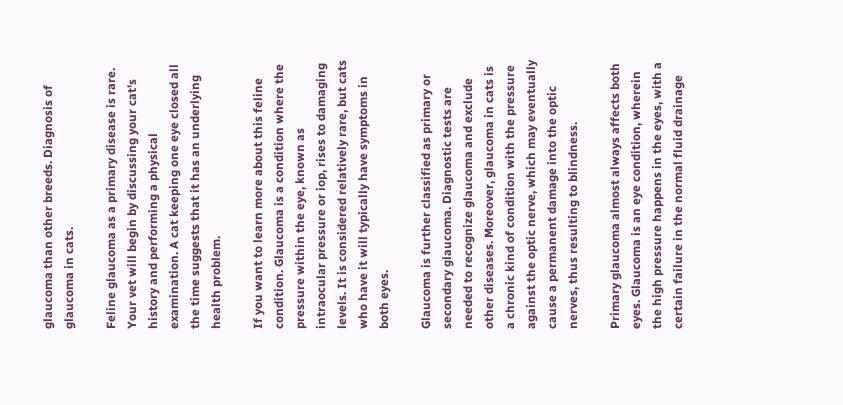glaucoma than other breeds. Diagnosis of glaucoma in cats.

Feline glaucoma as a primary disease is rare. Your vet will begin by discussing your cat's history and performing a physical examination. A cat keeping one eye closed all the time suggests that it has an underlying health problem.

If you want to learn more about this feline condition. Glaucoma is a condition where the pressure within the eye, known as intraocular pressure or iop, rises to damaging levels. It is considered relatively rare, but cats who have it will typically have symptoms in both eyes.

Glaucoma is further classified as primary or secondary glaucoma. Diagnostic tests are needed to recognize glaucoma and exclude other diseases. Moreover, glaucoma in cats is a chronic kind of condition with the pressure against the optic nerve, which may eventually cause a permanent damage into the optic nerves, thus resulting to blindness.

Primary glaucoma almost always affects both eyes. Glaucoma is an eye condition, wherein the high pressure happens in the eyes, with a certain failure in the normal fluid drainage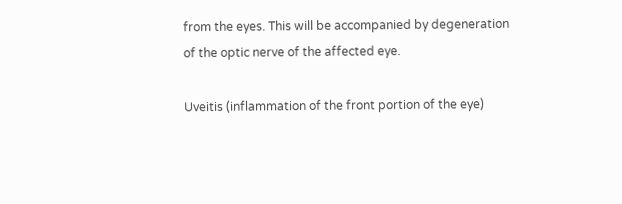from the eyes. This will be accompanied by degeneration of the optic nerve of the affected eye.

Uveitis (inflammation of the front portion of the eye)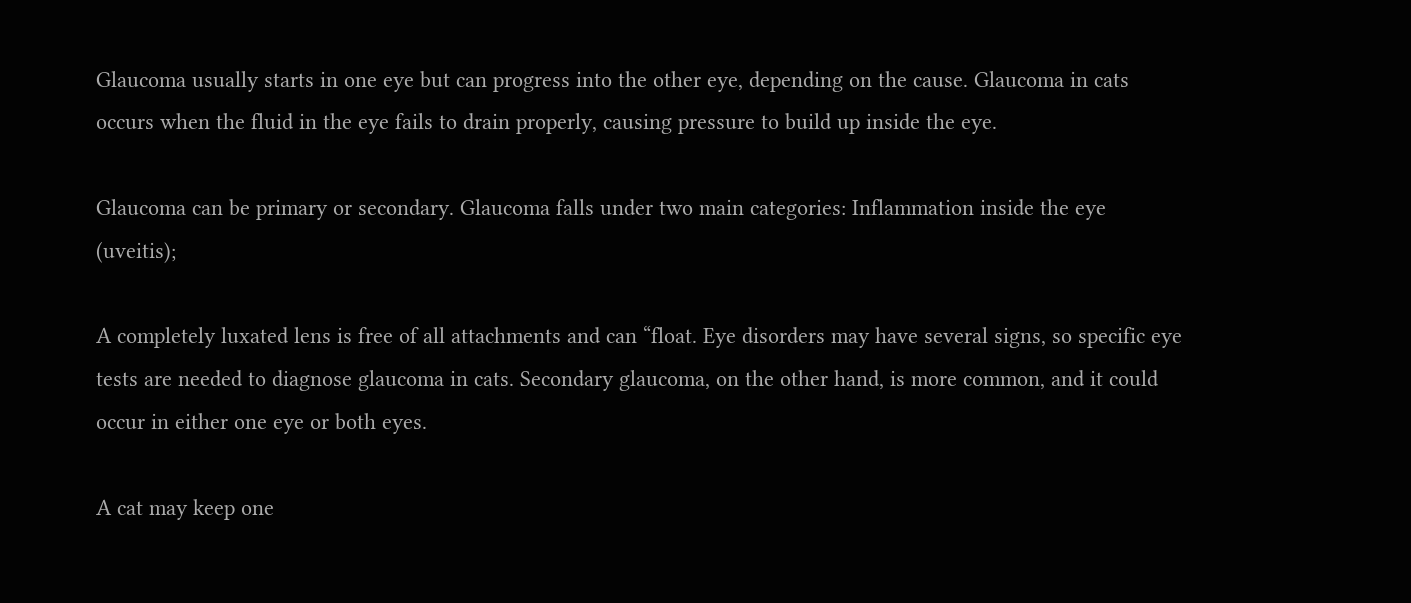Glaucoma usually starts in one eye but can progress into the other eye, depending on the cause. Glaucoma in cats occurs when the fluid in the eye fails to drain properly, causing pressure to build up inside the eye.

Glaucoma can be primary or secondary. Glaucoma falls under two main categories: Inflammation inside the eye (uveitis);

A completely luxated lens is free of all attachments and can “float. Eye disorders may have several signs, so specific eye tests are needed to diagnose glaucoma in cats. Secondary glaucoma, on the other hand, is more common, and it could occur in either one eye or both eyes.

A cat may keep one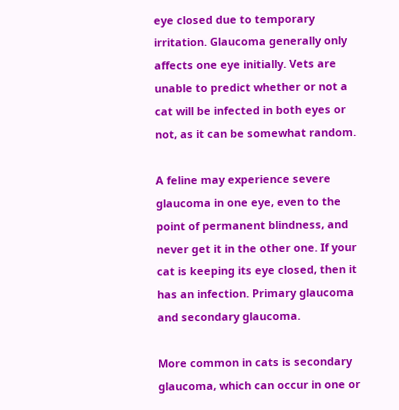eye closed due to temporary irritation. Glaucoma generally only affects one eye initially. Vets are unable to predict whether or not a cat will be infected in both eyes or not, as it can be somewhat random.

A feline may experience severe glaucoma in one eye, even to the point of permanent blindness, and never get it in the other one. If your cat is keeping its eye closed, then it has an infection. Primary glaucoma and secondary glaucoma.

More common in cats is secondary glaucoma, which can occur in one or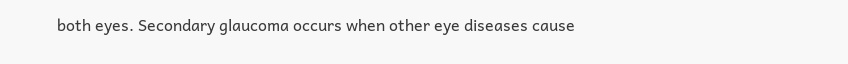both eyes. Secondary glaucoma occurs when other eye diseases cause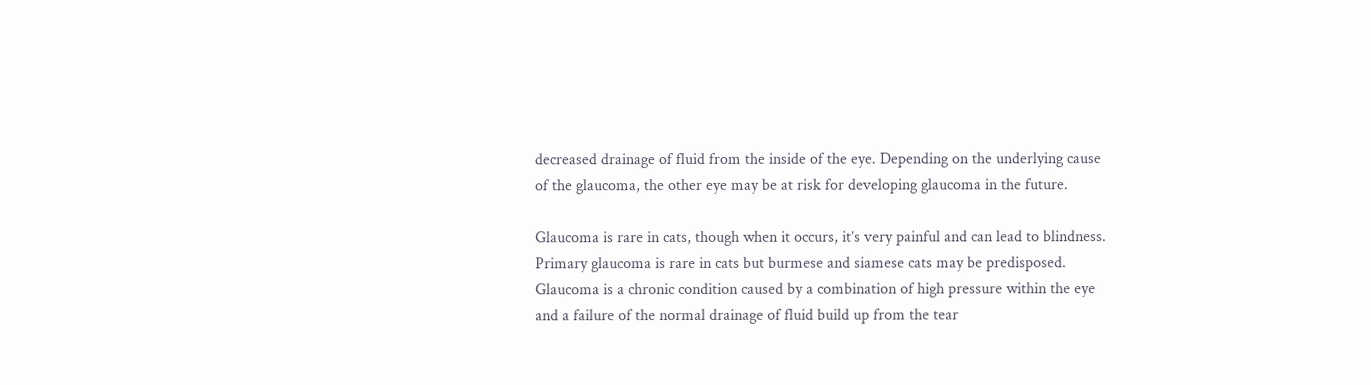decreased drainage of fluid from the inside of the eye. Depending on the underlying cause of the glaucoma, the other eye may be at risk for developing glaucoma in the future.

Glaucoma is rare in cats, though when it occurs, it’s very painful and can lead to blindness. Primary glaucoma is rare in cats but burmese and siamese cats may be predisposed. Glaucoma is a chronic condition caused by a combination of high pressure within the eye and a failure of the normal drainage of fluid build up from the tear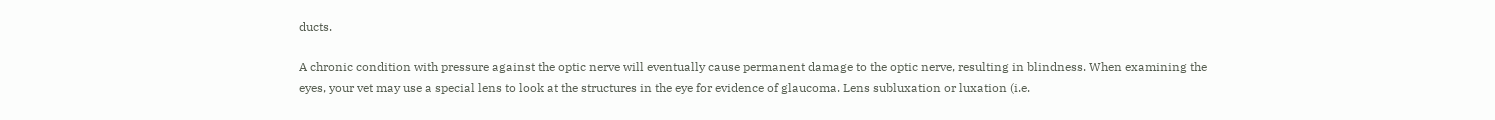ducts.

A chronic condition with pressure against the optic nerve will eventually cause permanent damage to the optic nerve, resulting in blindness. When examining the eyes, your vet may use a special lens to look at the structures in the eye for evidence of glaucoma. Lens subluxation or luxation (i.e.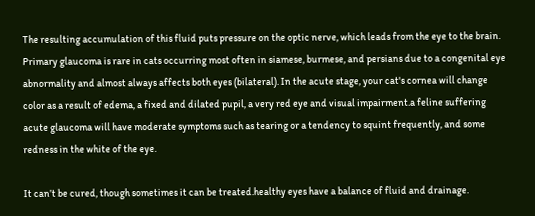The resulting accumulation of this fluid puts pressure on the optic nerve, which leads from the eye to the brain. Primary glaucoma is rare in cats occurring most often in siamese, burmese, and persians due to a congenital eye abnormality and almost always affects both eyes (bilateral). In the acute stage, your cat's cornea will change color as a result of edema, a fixed and dilated pupil, a very red eye and visual impairment.a feline suffering acute glaucoma will have moderate symptoms such as tearing or a tendency to squint frequently, and some redness in the white of the eye.

It can’t be cured, though sometimes it can be treated.healthy eyes have a balance of fluid and drainage.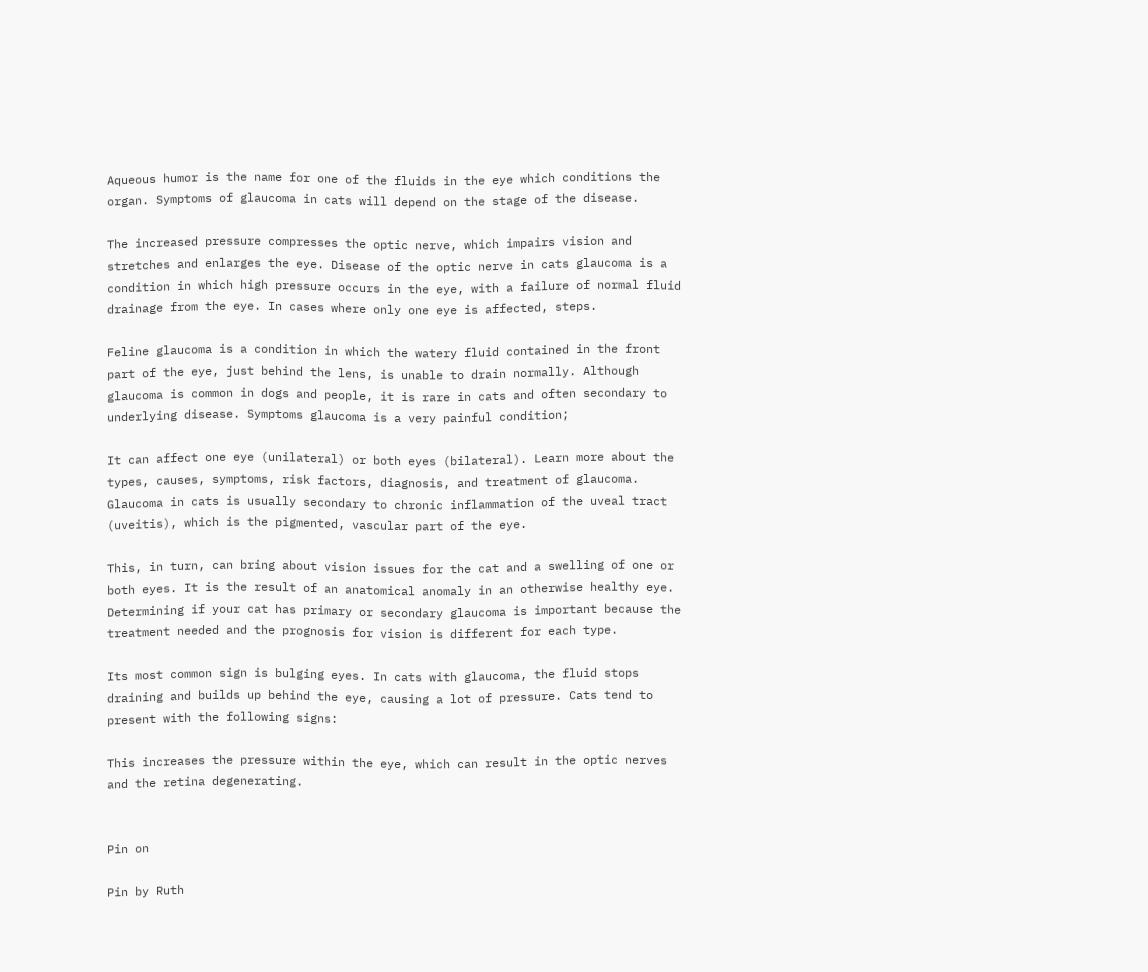Aqueous humor is the name for one of the fluids in the eye which conditions the organ. Symptoms of glaucoma in cats will depend on the stage of the disease.

The increased pressure compresses the optic nerve, which impairs vision and stretches and enlarges the eye. Disease of the optic nerve in cats glaucoma is a condition in which high pressure occurs in the eye, with a failure of normal fluid drainage from the eye. In cases where only one eye is affected, steps.

Feline glaucoma is a condition in which the watery fluid contained in the front part of the eye, just behind the lens, is unable to drain normally. Although glaucoma is common in dogs and people, it is rare in cats and often secondary to underlying disease. Symptoms glaucoma is a very painful condition;

It can affect one eye (unilateral) or both eyes (bilateral). Learn more about the types, causes, symptoms, risk factors, diagnosis, and treatment of glaucoma. Glaucoma in cats is usually secondary to chronic inflammation of the uveal tract (uveitis), which is the pigmented, vascular part of the eye.

This, in turn, can bring about vision issues for the cat and a swelling of one or both eyes. It is the result of an anatomical anomaly in an otherwise healthy eye. Determining if your cat has primary or secondary glaucoma is important because the treatment needed and the prognosis for vision is different for each type.

Its most common sign is bulging eyes. In cats with glaucoma, the fluid stops draining and builds up behind the eye, causing a lot of pressure. Cats tend to present with the following signs:

This increases the pressure within the eye, which can result in the optic nerves and the retina degenerating.


Pin on

Pin by Ruth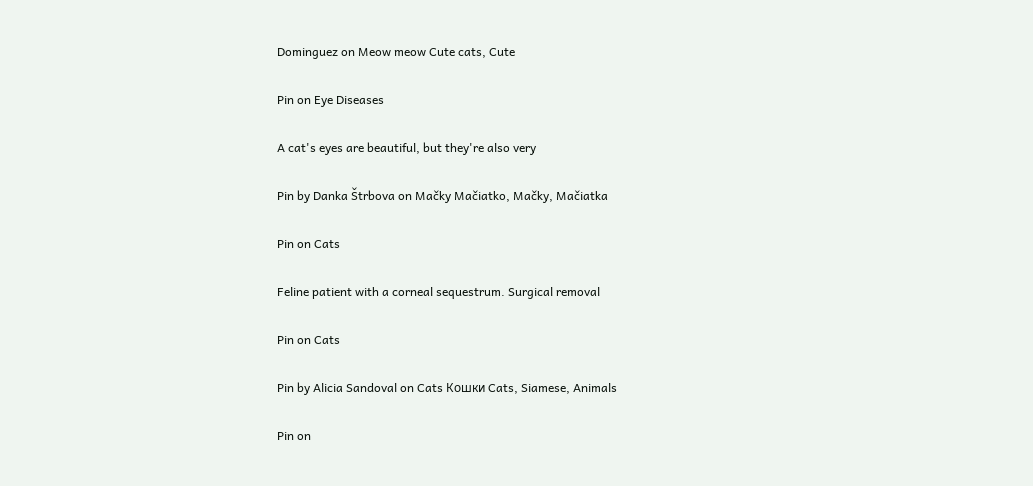Dominguez on Meow meow Cute cats, Cute

Pin on Eye Diseases

A cat's eyes are beautiful, but they're also very

Pin by Danka Štrbova on Mačky Mačiatko, Mačky, Mačiatka

Pin on Cats

Feline patient with a corneal sequestrum. Surgical removal

Pin on Cats

Pin by Alicia Sandoval on Cats Кошки Cats, Siamese, Animals

Pin on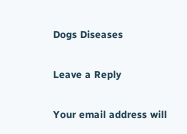Dogs Diseases

Leave a Reply

Your email address will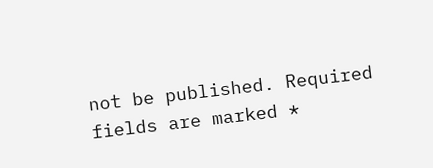not be published. Required fields are marked *